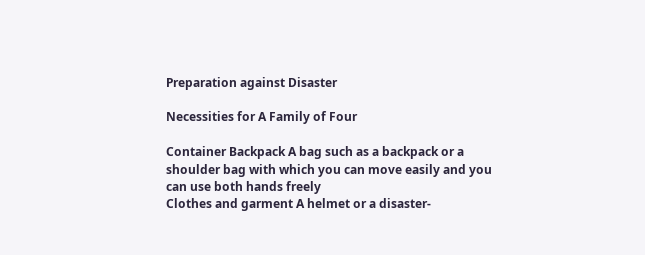Preparation against Disaster

Necessities for A Family of Four

Container Backpack A bag such as a backpack or a shoulder bag with which you can move easily and you can use both hands freely
Clothes and garment A helmet or a disaster-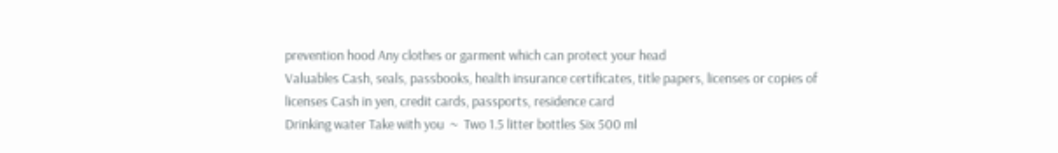prevention hood Any clothes or garment which can protect your head
Valuables Cash, seals, passbooks, health insurance certificates, title papers, licenses or copies of licenses Cash in yen, credit cards, passports, residence card
Drinking water Take with you  ~  Two 1.5 litter bottles Six 500 ml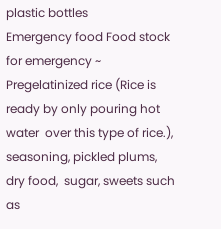plastic bottles
Emergency food Food stock for emergency ~ Pregelatinized rice (Rice is ready by only pouring hot water  over this type of rice.), seasoning, pickled plums, dry food,  sugar, sweets such as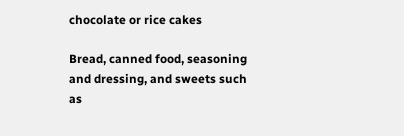chocolate or rice cakes

Bread, canned food, seasoning and dressing, and sweets such as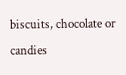biscuits, chocolate or candies